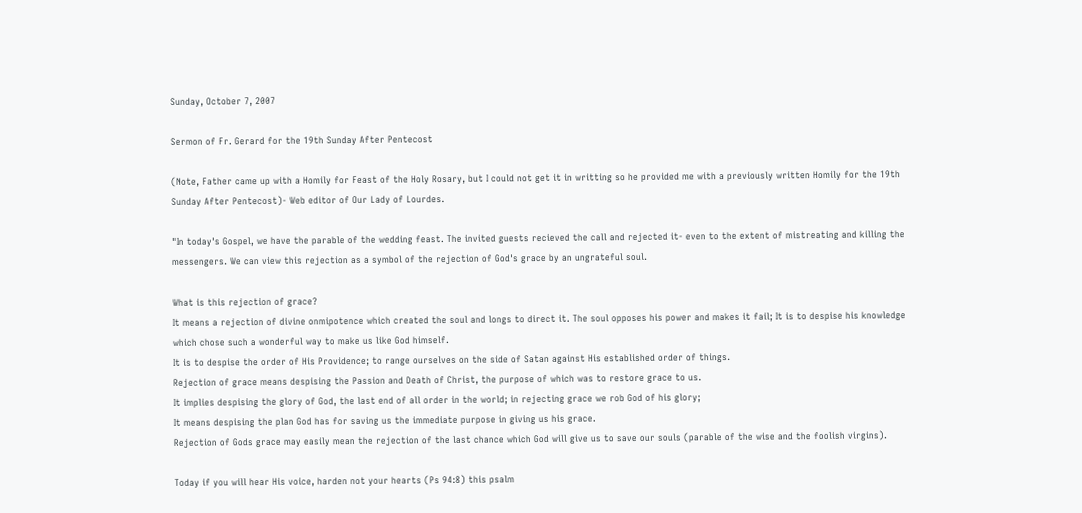Sunday, October 7, 2007

Sermon of Fr. Gerard for the 19th Sunday After Pentecost

(Note, Father came up with a Homily for Feast of the Holy Rosary, but I could not get it in writting so he provided me with a previously written Homily for the 19th Sunday After Pentecost)- Web editor of Our Lady of Lourdes.

"In today's Gospel, we have the parable of the wedding feast. The invited guests recieved the call and rejected it- even to the extent of mistreating and killing the messengers. We can view this rejection as a symbol of the rejection of God's grace by an ungrateful soul.

What is this rejection of grace?
It means a rejection of divine onmipotence which created the soul and longs to direct it. The soul opposes his power and makes it fail; It is to despise his knowledge which chose such a wonderful way to make us like God himself.
It is to despise the order of His Providence; to range ourselves on the side of Satan against His established order of things.
Rejection of grace means despising the Passion and Death of Christ, the purpose of which was to restore grace to us.
It implies despising the glory of God, the last end of all order in the world; in rejecting grace we rob God of his glory;
It means despising the plan God has for saving us the immediate purpose in giving us his grace.
Rejection of Gods grace may easily mean the rejection of the last chance which God will give us to save our souls (parable of the wise and the foolish virgins).

Today if you will hear His voice, harden not your hearts (Ps 94:8) this psalm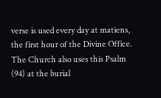verse is used every day at matiens, the first hour of the Divine Office. The Church also uses this Psalm (94) at the burial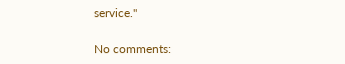service."

No comments: